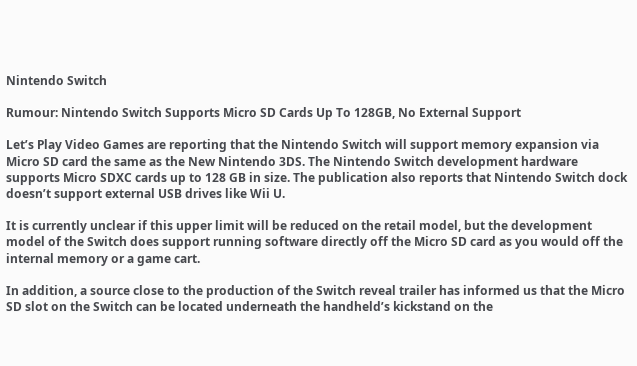Nintendo Switch

Rumour: Nintendo Switch Supports Micro SD Cards Up To 128GB, No External Support

Let’s Play Video Games are reporting that the Nintendo Switch will support memory expansion via Micro SD card the same as the New Nintendo 3DS. The Nintendo Switch development hardware supports Micro SDXC cards up to 128 GB in size. The publication also reports that Nintendo Switch dock doesn’t support external USB drives like Wii U.

It is currently unclear if this upper limit will be reduced on the retail model, but the development model of the Switch does support running software directly off the Micro SD card as you would off the internal memory or a game cart.

In addition, a source close to the production of the Switch reveal trailer has informed us that the Micro SD slot on the Switch can be located underneath the handheld’s kickstand on the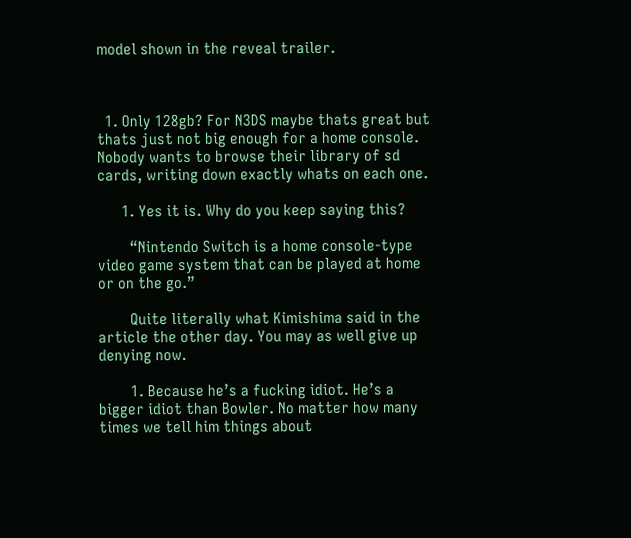model shown in the reveal trailer.



  1. Only 128gb? For N3DS maybe thats great but thats just not big enough for a home console. Nobody wants to browse their library of sd cards, writing down exactly whats on each one.

      1. Yes it is. Why do you keep saying this?

        “Nintendo Switch is a home console-type video game system that can be played at home or on the go.”

        Quite literally what Kimishima said in the article the other day. You may as well give up denying now.

        1. Because he’s a fucking idiot. He’s a bigger idiot than Bowler. No matter how many times we tell him things about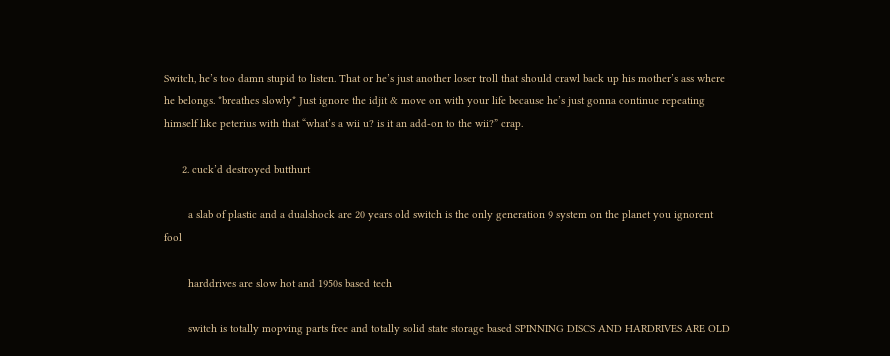Switch, he’s too damn stupid to listen. That or he’s just another loser troll that should crawl back up his mother’s ass where he belongs. *breathes slowly* Just ignore the idjit & move on with your life because he’s just gonna continue repeating himself like peterius with that “what’s a wii u? is it an add-on to the wii?” crap.

      2. cuck’d destroyed butthurt

        a slab of plastic and a dualshock are 20 years old switch is the only generation 9 system on the planet you ignorent fool

        harddrives are slow hot and 1950s based tech

        switch is totally mopving parts free and totally solid state storage based SPINNING DISCS AND HARDRIVES ARE OLD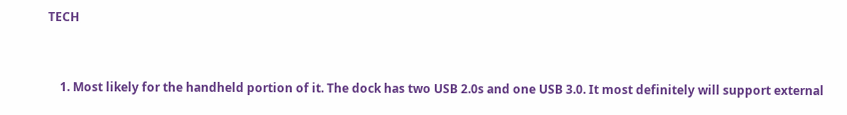TECH


    1. Most likely for the handheld portion of it. The dock has two USB 2.0s and one USB 3.0. It most definitely will support external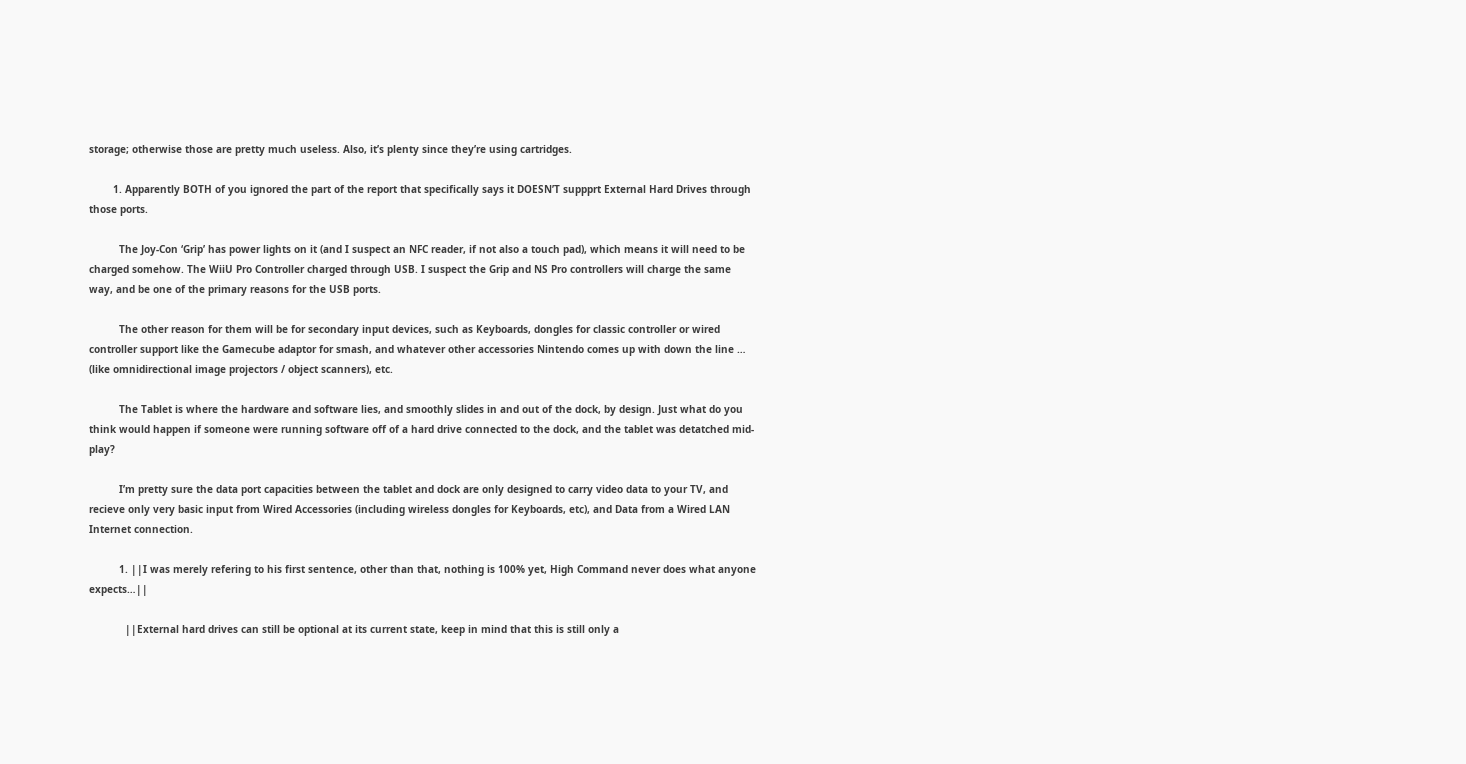storage; otherwise those are pretty much useless. Also, it’s plenty since they’re using cartridges.

        1. Apparently BOTH of you ignored the part of the report that specifically says it DOESN’T suppprt External Hard Drives through those ports.

          The Joy-Con ‘Grip’ has power lights on it (and I suspect an NFC reader, if not also a touch pad), which means it will need to be charged somehow. The WiiU Pro Controller charged through USB. I suspect the Grip and NS Pro controllers will charge the same way, and be one of the primary reasons for the USB ports.

          The other reason for them will be for secondary input devices, such as Keyboards, dongles for classic controller or wired controller support like the Gamecube adaptor for smash, and whatever other accessories Nintendo comes up with down the line … (like omnidirectional image projectors / object scanners), etc.

          The Tablet is where the hardware and software lies, and smoothly slides in and out of the dock, by design. Just what do you think would happen if someone were running software off of a hard drive connected to the dock, and the tablet was detatched mid-play?

          I’m pretty sure the data port capacities between the tablet and dock are only designed to carry video data to your TV, and recieve only very basic input from Wired Accessories (including wireless dongles for Keyboards, etc), and Data from a Wired LAN Internet connection.

          1. ||I was merely refering to his first sentence, other than that, nothing is 100% yet, High Command never does what anyone expects…||

            ||External hard drives can still be optional at its current state, keep in mind that this is still only a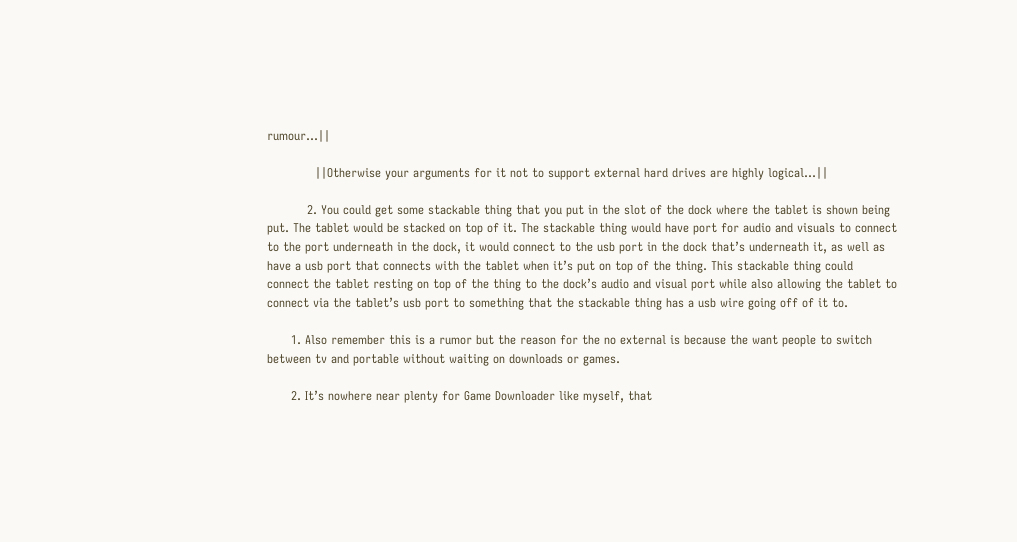rumour…||

            ||Otherwise your arguments for it not to support external hard drives are highly logical…||

          2. You could get some stackable thing that you put in the slot of the dock where the tablet is shown being put. The tablet would be stacked on top of it. The stackable thing would have port for audio and visuals to connect to the port underneath in the dock, it would connect to the usb port in the dock that’s underneath it, as well as have a usb port that connects with the tablet when it’s put on top of the thing. This stackable thing could connect the tablet resting on top of the thing to the dock’s audio and visual port while also allowing the tablet to connect via the tablet’s usb port to something that the stackable thing has a usb wire going off of it to.

      1. Also remember this is a rumor but the reason for the no external is because the want people to switch between tv and portable without waiting on downloads or games.

      2. It’s nowhere near plenty for Game Downloader like myself, that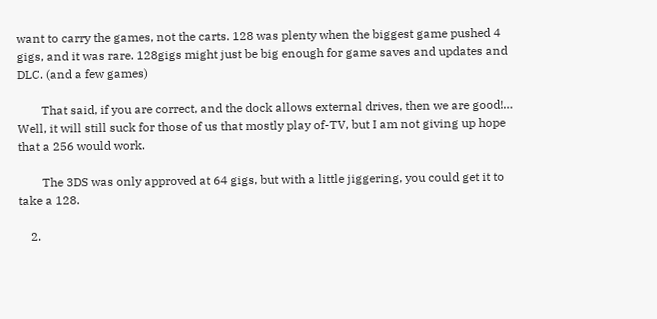want to carry the games, not the carts. 128 was plenty when the biggest game pushed 4 gigs, and it was rare. 128gigs might just be big enough for game saves and updates and DLC. (and a few games)

        That said, if you are correct, and the dock allows external drives, then we are good!… Well, it will still suck for those of us that mostly play of-TV, but I am not giving up hope that a 256 would work.

        The 3DS was only approved at 64 gigs, but with a little jiggering, you could get it to take a 128.

    2.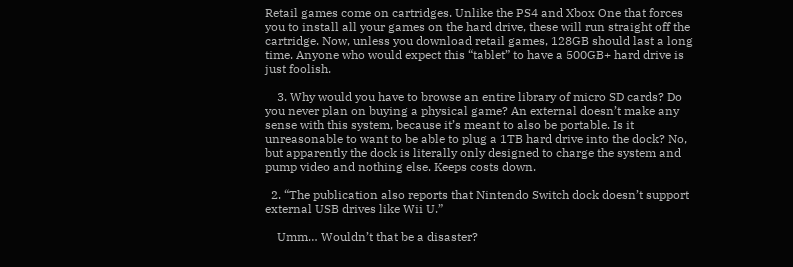Retail games come on cartridges. Unlike the PS4 and Xbox One that forces you to install all your games on the hard drive, these will run straight off the cartridge. Now, unless you download retail games, 128GB should last a long time. Anyone who would expect this “tablet” to have a 500GB+ hard drive is just foolish.

    3. Why would you have to browse an entire library of micro SD cards? Do you never plan on buying a physical game? An external doesn’t make any sense with this system, because it’s meant to also be portable. Is it unreasonable to want to be able to plug a 1TB hard drive into the dock? No, but apparently the dock is literally only designed to charge the system and pump video and nothing else. Keeps costs down.

  2. “The publication also reports that Nintendo Switch dock doesn’t support external USB drives like Wii U.”

    Umm… Wouldn’t that be a disaster?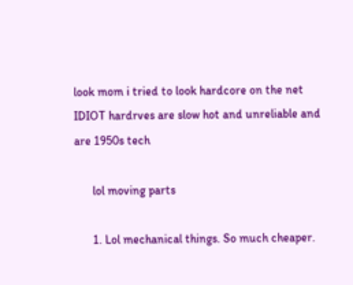look mom i tried to look hardcore on the net IDIOT hardrves are slow hot and unreliable and are 1950s tech

      lol moving parts

      1. Lol mechanical things. So much cheaper.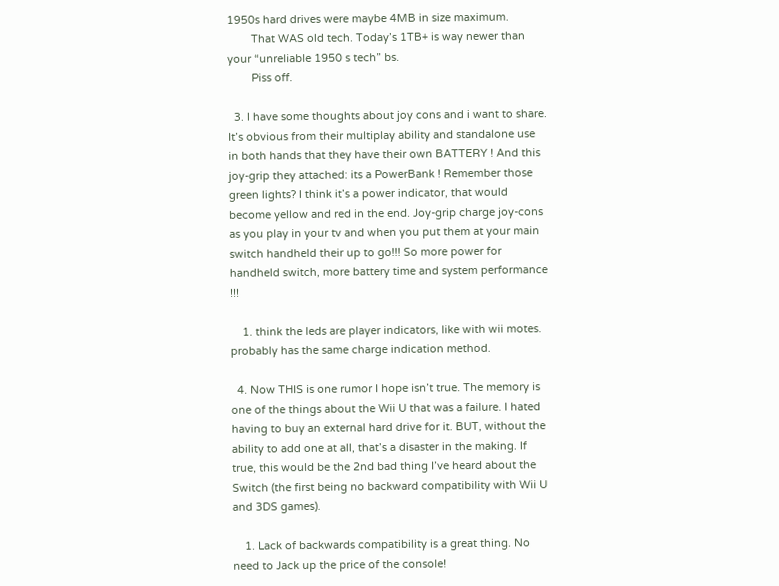1950s hard drives were maybe 4MB in size maximum.
        That WAS old tech. Today’s 1TB+ is way newer than your “unreliable 1950 s tech” bs.
        Piss off.

  3. I have some thoughts about joy cons and i want to share. It’s obvious from their multiplay ability and standalone use in both hands that they have their own BATTERY ! And this joy-grip they attached: its a PowerBank ! Remember those green lights? I think it’s a power indicator, that would become yellow and red in the end. Joy-grip charge joy-cons as you play in your tv and when you put them at your main switch handheld their up to go!!! So more power for handheld switch, more battery time and system performance !!!

    1. think the leds are player indicators, like with wii motes. probably has the same charge indication method.

  4. Now THIS is one rumor I hope isn’t true. The memory is one of the things about the Wii U that was a failure. I hated having to buy an external hard drive for it. BUT, without the ability to add one at all, that’s a disaster in the making. If true, this would be the 2nd bad thing I’ve heard about the Switch (the first being no backward compatibility with Wii U and 3DS games).

    1. Lack of backwards compatibility is a great thing. No need to Jack up the price of the console!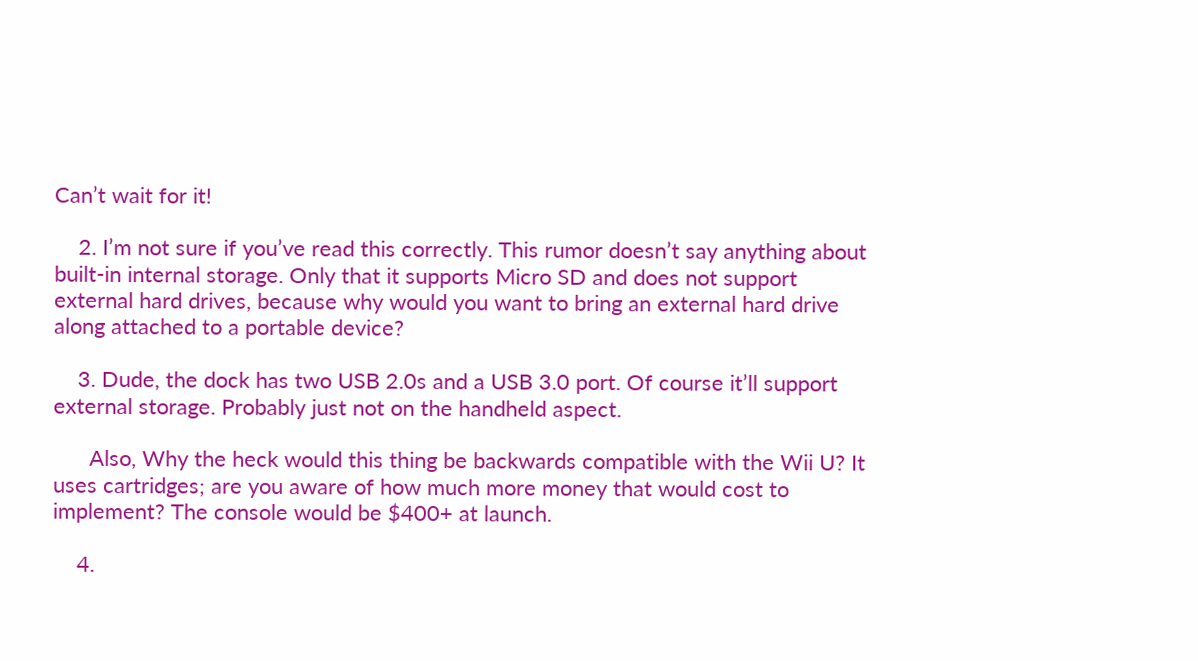Can’t wait for it!

    2. I’m not sure if you’ve read this correctly. This rumor doesn’t say anything about built-in internal storage. Only that it supports Micro SD and does not support external hard drives, because why would you want to bring an external hard drive along attached to a portable device?

    3. Dude, the dock has two USB 2.0s and a USB 3.0 port. Of course it’ll support external storage. Probably just not on the handheld aspect.

      Also, Why the heck would this thing be backwards compatible with the Wii U? It uses cartridges; are you aware of how much more money that would cost to implement? The console would be $400+ at launch.

    4.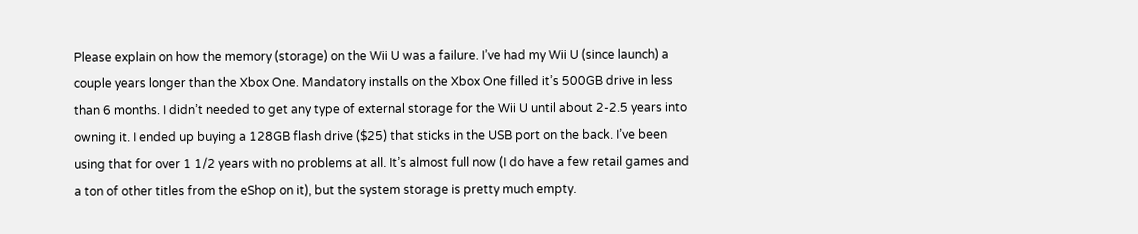Please explain on how the memory (storage) on the Wii U was a failure. I’ve had my Wii U (since launch) a couple years longer than the Xbox One. Mandatory installs on the Xbox One filled it’s 500GB drive in less than 6 months. I didn’t needed to get any type of external storage for the Wii U until about 2-2.5 years into owning it. I ended up buying a 128GB flash drive ($25) that sticks in the USB port on the back. I’ve been using that for over 1 1/2 years with no problems at all. It’s almost full now (I do have a few retail games and a ton of other titles from the eShop on it), but the system storage is pretty much empty.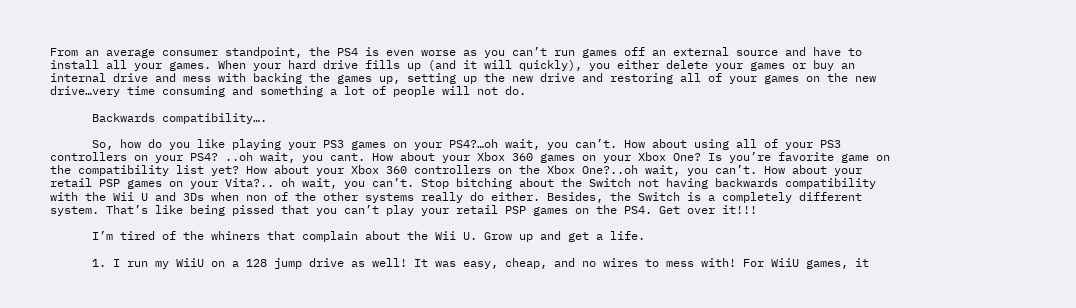From an average consumer standpoint, the PS4 is even worse as you can’t run games off an external source and have to install all your games. When your hard drive fills up (and it will quickly), you either delete your games or buy an internal drive and mess with backing the games up, setting up the new drive and restoring all of your games on the new drive…very time consuming and something a lot of people will not do.

      Backwards compatibility….

      So, how do you like playing your PS3 games on your PS4?…oh wait, you can’t. How about using all of your PS3 controllers on your PS4? ..oh wait, you cant. How about your Xbox 360 games on your Xbox One? Is you’re favorite game on the compatibility list yet? How about your Xbox 360 controllers on the Xbox One?..oh wait, you can’t. How about your retail PSP games on your Vita?.. oh wait, you can’t. Stop bitching about the Switch not having backwards compatibility with the Wii U and 3Ds when non of the other systems really do either. Besides, the Switch is a completely different system. That’s like being pissed that you can’t play your retail PSP games on the PS4. Get over it!!!

      I’m tired of the whiners that complain about the Wii U. Grow up and get a life.

      1. I run my WiiU on a 128 jump drive as well! It was easy, cheap, and no wires to mess with! For WiiU games, it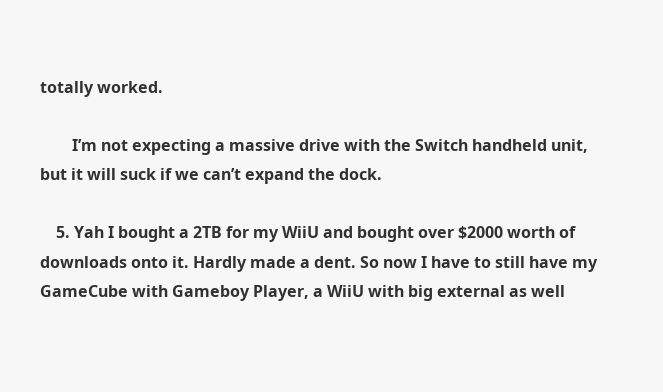totally worked.

        I’m not expecting a massive drive with the Switch handheld unit, but it will suck if we can’t expand the dock.

    5. Yah I bought a 2TB for my WiiU and bought over $2000 worth of downloads onto it. Hardly made a dent. So now I have to still have my GameCube with Gameboy Player, a WiiU with big external as well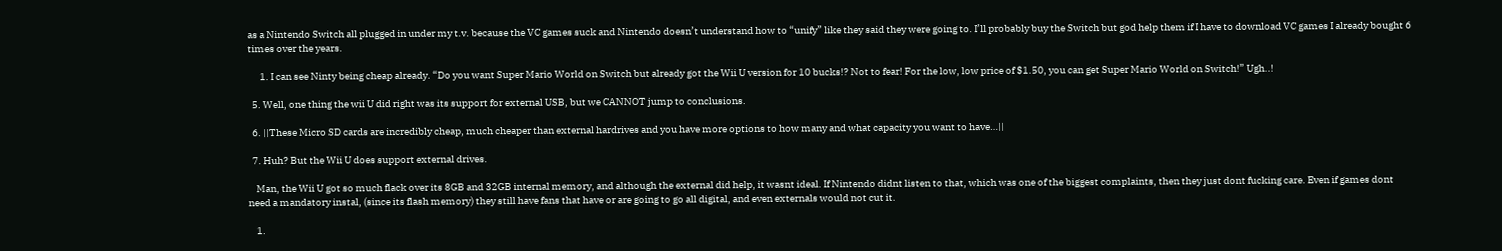as a Nintendo Switch all plugged in under my t.v. because the VC games suck and Nintendo doesn’t understand how to “unify” like they said they were going to. I’ll probably buy the Switch but god help them if I have to download VC games I already bought 6 times over the years.

      1. I can see Ninty being cheap already. “Do you want Super Mario World on Switch but already got the Wii U version for 10 bucks!? Not to fear! For the low, low price of $1.50, you can get Super Mario World on Switch!” Ugh..!

  5. Well, one thing the wii U did right was its support for external USB, but we CANNOT jump to conclusions.

  6. ||These Micro SD cards are incredibly cheap, much cheaper than external hardrives and you have more options to how many and what capacity you want to have…||

  7. Huh? But the Wii U does support external drives.

    Man, the Wii U got so much flack over its 8GB and 32GB internal memory, and although the external did help, it wasnt ideal. If Nintendo didnt listen to that, which was one of the biggest complaints, then they just dont fucking care. Even if games dont need a mandatory instal, (since its flash memory) they still have fans that have or are going to go all digital, and even externals would not cut it.

    1.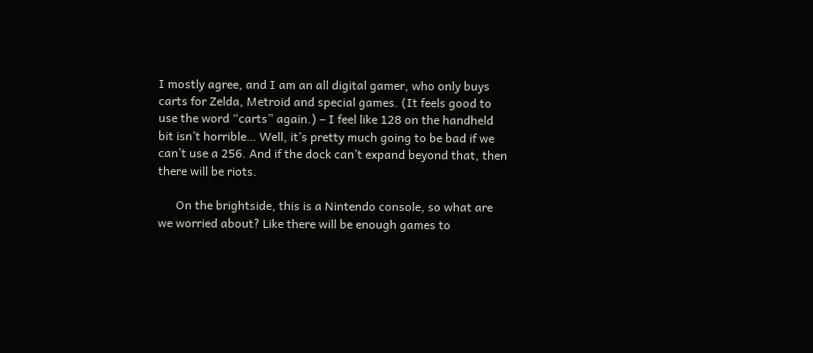I mostly agree, and I am an all digital gamer, who only buys carts for Zelda, Metroid and special games. (It feels good to use the word “carts” again.) – I feel like 128 on the handheld bit isn’t horrible… Well, it’s pretty much going to be bad if we can’t use a 256. And if the dock can’t expand beyond that, then there will be riots.

      On the brightside, this is a Nintendo console, so what are we worried about? Like there will be enough games to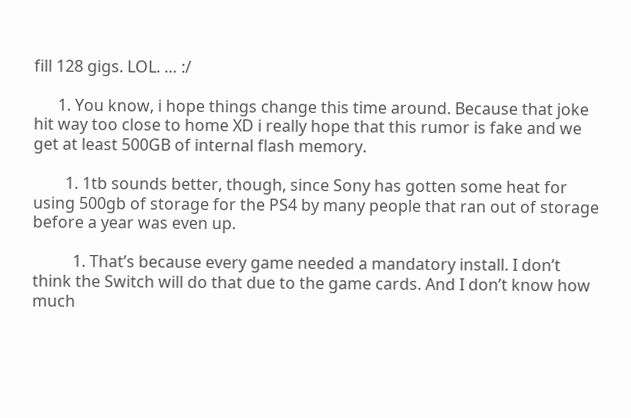fill 128 gigs. LOL. … :/

      1. You know, i hope things change this time around. Because that joke hit way too close to home XD i really hope that this rumor is fake and we get at least 500GB of internal flash memory.

        1. 1tb sounds better, though, since Sony has gotten some heat for using 500gb of storage for the PS4 by many people that ran out of storage before a year was even up.

          1. That’s because every game needed a mandatory install. I don’t think the Switch will do that due to the game cards. And I don’t know how much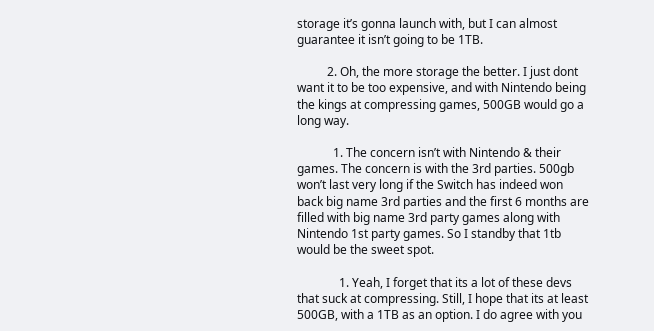storage it’s gonna launch with, but I can almost guarantee it isn’t going to be 1TB.

          2. Oh, the more storage the better. I just dont want it to be too expensive, and with Nintendo being the kings at compressing games, 500GB would go a long way.

            1. The concern isn’t with Nintendo & their games. The concern is with the 3rd parties. 500gb won’t last very long if the Switch has indeed won back big name 3rd parties and the first 6 months are filled with big name 3rd party games along with Nintendo 1st party games. So I standby that 1tb would be the sweet spot.

              1. Yeah, I forget that its a lot of these devs that suck at compressing. Still, I hope that its at least 500GB, with a 1TB as an option. I do agree with you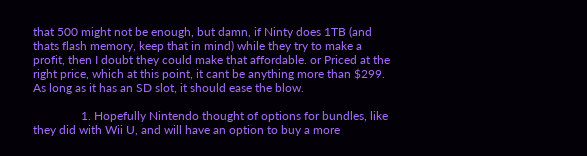that 500 might not be enough, but damn, if Ninty does 1TB (and thats flash memory, keep that in mind) while they try to make a profit, then I doubt they could make that affordable. or Priced at the right price, which at this point, it cant be anything more than $299. As long as it has an SD slot, it should ease the blow.

                1. Hopefully Nintendo thought of options for bundles, like they did with Wii U, and will have an option to buy a more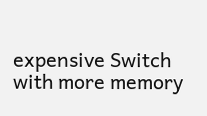expensive Switch with more memory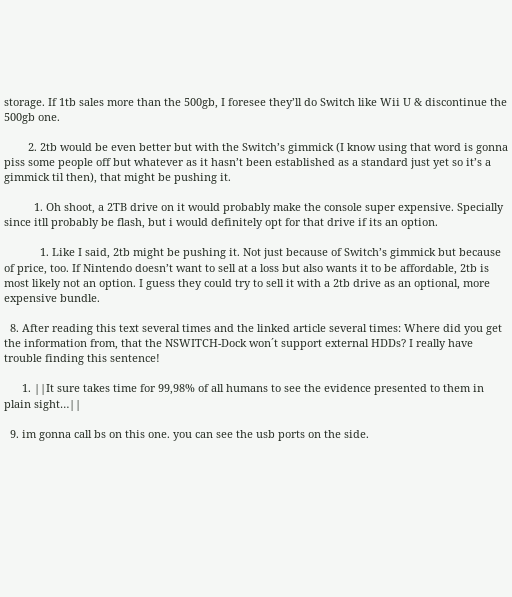storage. If 1tb sales more than the 500gb, I foresee they’ll do Switch like Wii U & discontinue the 500gb one.

        2. 2tb would be even better but with the Switch’s gimmick (I know using that word is gonna piss some people off but whatever as it hasn’t been established as a standard just yet so it’s a gimmick til then), that might be pushing it.

          1. Oh shoot, a 2TB drive on it would probably make the console super expensive. Specially since itll probably be flash, but i would definitely opt for that drive if its an option.

            1. Like I said, 2tb might be pushing it. Not just because of Switch’s gimmick but because of price, too. If Nintendo doesn’t want to sell at a loss but also wants it to be affordable, 2tb is most likely not an option. I guess they could try to sell it with a 2tb drive as an optional, more expensive bundle.

  8. After reading this text several times and the linked article several times: Where did you get the information from, that the NSWITCH-Dock won´t support external HDDs? I really have trouble finding this sentence!

      1. ||It sure takes time for 99,98% of all humans to see the evidence presented to them in plain sight…||

  9. im gonna call bs on this one. you can see the usb ports on the side.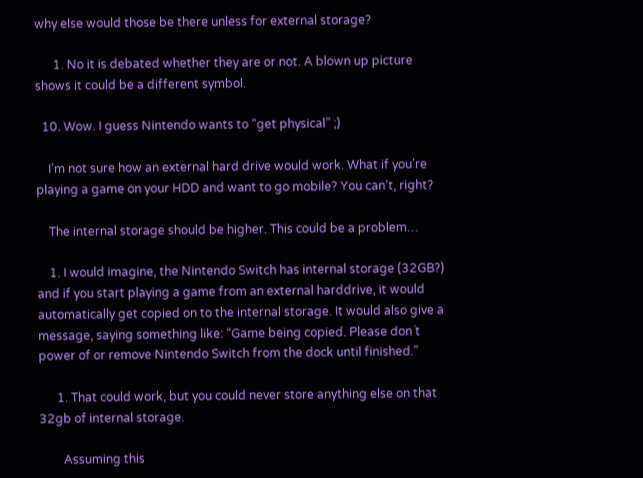why else would those be there unless for external storage?

      1. No it is debated whether they are or not. A blown up picture shows it could be a different symbol.

  10. Wow. I guess Nintendo wants to “get physical” ;)

    I’m not sure how an external hard drive would work. What if you’re playing a game on your HDD and want to go mobile? You can’t, right?

    The internal storage should be higher. This could be a problem…

    1. I would imagine, the Nintendo Switch has internal storage (32GB?) and if you start playing a game from an external harddrive, it would automatically get copied on to the internal storage. It would also give a message, saying something like: “Game being copied. Please don´t power of or remove Nintendo Switch from the dock until finished.”

      1. That could work, but you could never store anything else on that 32gb of internal storage.

        Assuming this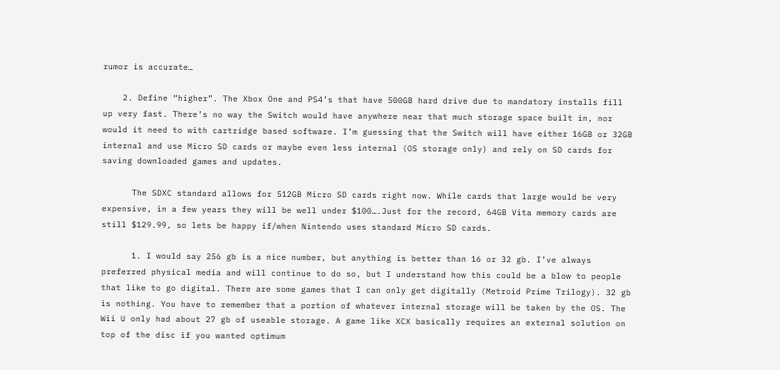rumor is accurate…

    2. Define “higher”. The Xbox One and PS4’s that have 500GB hard drive due to mandatory installs fill up very fast. There’s no way the Switch would have anywhere near that much storage space built in, nor would it need to with cartridge based software. I’m guessing that the Switch will have either 16GB or 32GB internal and use Micro SD cards or maybe even less internal (OS storage only) and rely on SD cards for saving downloaded games and updates.

      The SDXC standard allows for 512GB Micro SD cards right now. While cards that large would be very expensive, in a few years they will be well under $100….Just for the record, 64GB Vita memory cards are still $129.99, so lets be happy if/when Nintendo uses standard Micro SD cards.

      1. I would say 256 gb is a nice number, but anything is better than 16 or 32 gb. I’ve always preferred physical media and will continue to do so, but I understand how this could be a blow to people that like to go digital. There are some games that I can only get digitally (Metroid Prime Trilogy). 32 gb is nothing. You have to remember that a portion of whatever internal storage will be taken by the OS. The Wii U only had about 27 gb of useable storage. A game like XCX basically requires an external solution on top of the disc if you wanted optimum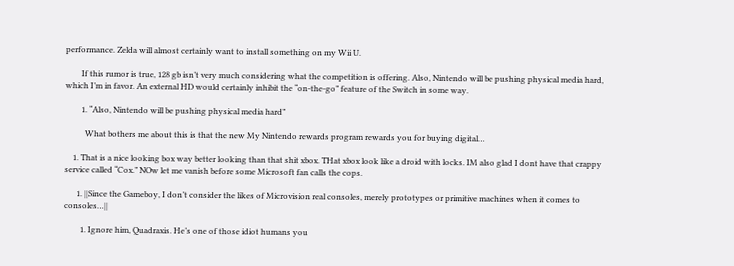performance. Zelda will almost certainly want to install something on my Wii U.

        If this rumor is true, 128 gb isn’t very much considering what the competition is offering. Also, Nintendo will be pushing physical media hard, which I’m in favor. An external HD would certainly inhibit the “on-the-go” feature of the Switch in some way.

        1. “Also, Nintendo will be pushing physical media hard”

          What bothers me about this is that the new My Nintendo rewards program rewards you for buying digital…

    1. That is a nice looking box way better looking than that shit xbox. THat xbox look like a droid with locks. IM also glad I dont have that crappy service called “Cox.” NOw let me vanish before some Microsoft fan calls the cops.

      1. ||Since the Gameboy, I don’t consider the likes of Microvision real consoles, merely prototypes or primitive machines when it comes to consoles…||

        1. Ignore him, Quadraxis. He’s one of those idiot humans you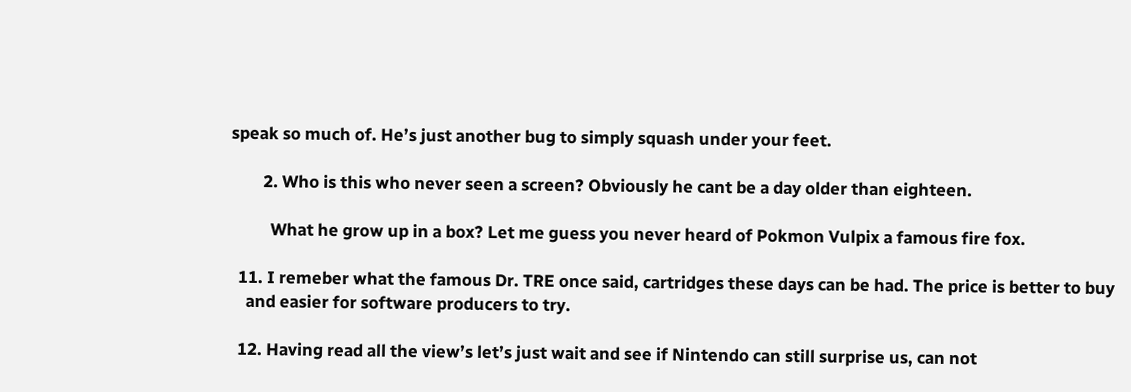speak so much of. He’s just another bug to simply squash under your feet.

        2. Who is this who never seen a screen? Obviously he cant be a day older than eighteen.

          What he grow up in a box? Let me guess you never heard of Pokmon Vulpix a famous fire fox.

  11. I remeber what the famous Dr. TRE once said, cartridges these days can be had. The price is better to buy
    and easier for software producers to try.

  12. Having read all the view’s let’s just wait and see if Nintendo can still surprise us, can not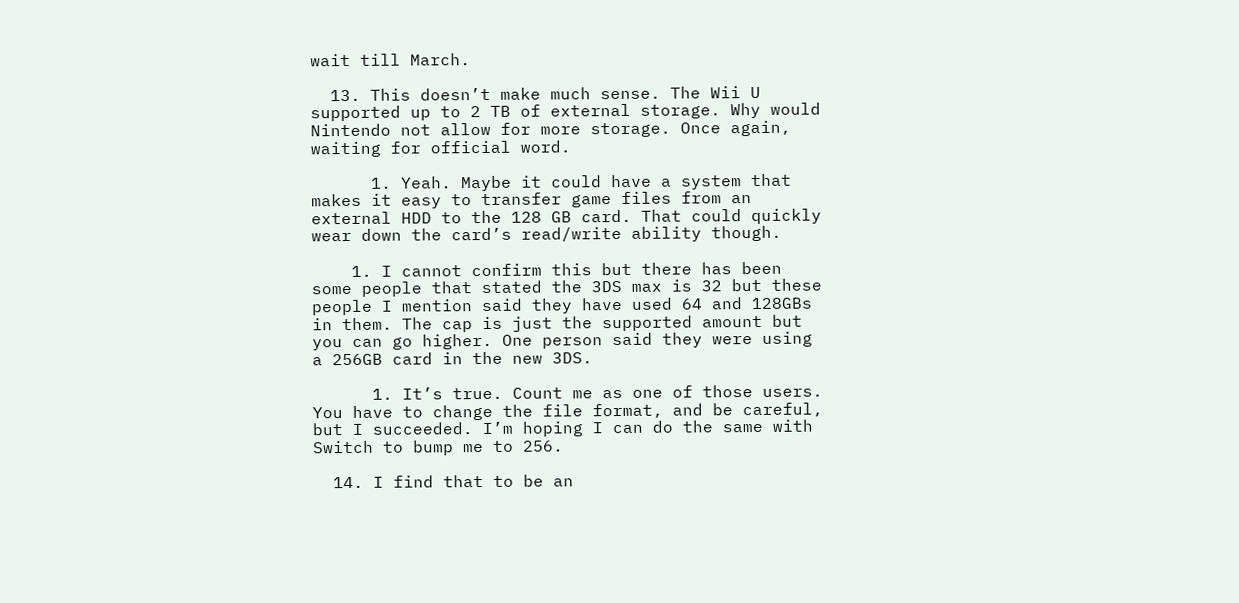wait till March.

  13. This doesn’t make much sense. The Wii U supported up to 2 TB of external storage. Why would Nintendo not allow for more storage. Once again, waiting for official word.

      1. Yeah. Maybe it could have a system that makes it easy to transfer game files from an external HDD to the 128 GB card. That could quickly wear down the card’s read/write ability though.

    1. I cannot confirm this but there has been some people that stated the 3DS max is 32 but these people I mention said they have used 64 and 128GBs in them. The cap is just the supported amount but you can go higher. One person said they were using a 256GB card in the new 3DS.

      1. It’s true. Count me as one of those users. You have to change the file format, and be careful, but I succeeded. I’m hoping I can do the same with Switch to bump me to 256.

  14. I find that to be an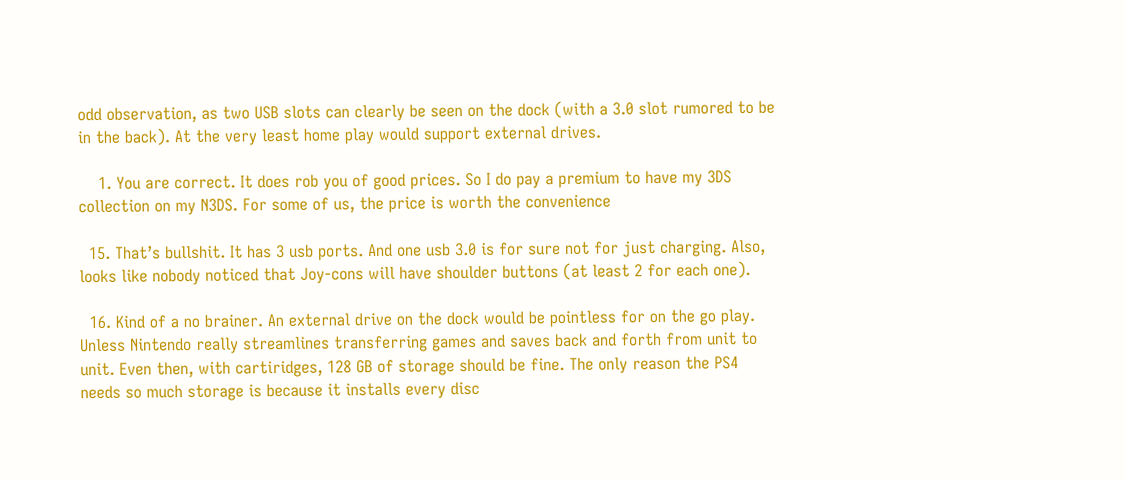odd observation, as two USB slots can clearly be seen on the dock (with a 3.0 slot rumored to be in the back). At the very least home play would support external drives.

    1. You are correct. It does rob you of good prices. So I do pay a premium to have my 3DS collection on my N3DS. For some of us, the price is worth the convenience

  15. That’s bullshit. It has 3 usb ports. And one usb 3.0 is for sure not for just charging. Also, looks like nobody noticed that Joy-cons will have shoulder buttons (at least 2 for each one).

  16. Kind of a no brainer. An external drive on the dock would be pointless for on the go play. Unless Nintendo really streamlines transferring games and saves back and forth from unit to unit. Even then, with cartiridges, 128 GB of storage should be fine. The only reason the PS4 needs so much storage is because it installs every disc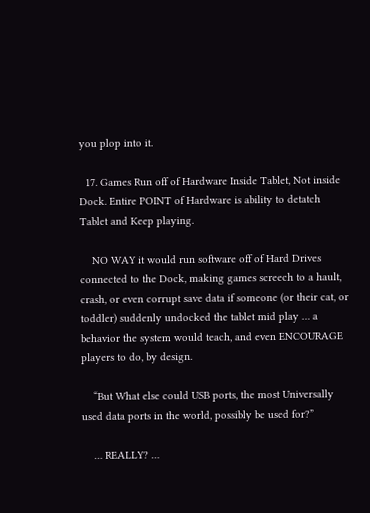you plop into it.

  17. Games Run off of Hardware Inside Tablet, Not inside Dock. Entire POINT of Hardware is ability to detatch Tablet and Keep playing.

    NO WAY it would run software off of Hard Drives connected to the Dock, making games screech to a hault, crash, or even corrupt save data if someone (or their cat, or toddler) suddenly undocked the tablet mid play … a behavior the system would teach, and even ENCOURAGE players to do, by design.

    “But What else could USB ports, the most Universally used data ports in the world, possibly be used for?”

    … REALLY? …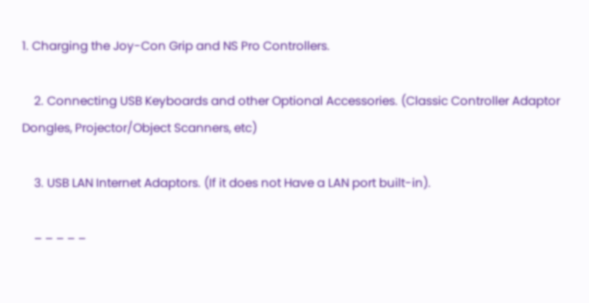1. Charging the Joy-Con Grip and NS Pro Controllers.

    2. Connecting USB Keyboards and other Optional Accessories. (Classic Controller Adaptor Dongles, Projector/Object Scanners, etc)

    3. USB LAN Internet Adaptors. (If it does not Have a LAN port built-in).

    – – – – –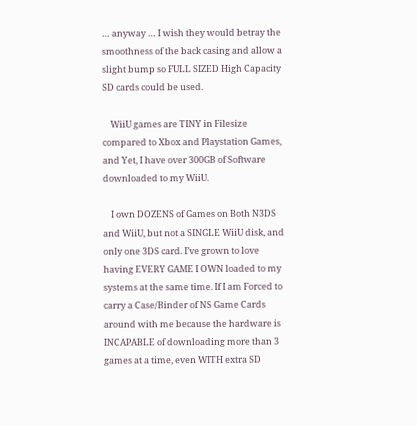… anyway … I wish they would betray the smoothness of the back casing and allow a slight bump so FULL SIZED High Capacity SD cards could be used.

    WiiU games are TINY in Filesize compared to Xbox and Playstation Games, and Yet, I have over 300GB of Software downloaded to my WiiU.

    I own DOZENS of Games on Both N3DS and WiiU, but not a SINGLE WiiU disk, and only one 3DS card. I’ve grown to love having EVERY GAME I OWN loaded to my systems at the same time. If I am Forced to carry a Case/Binder of NS Game Cards around with me because the hardware is INCAPABLE of downloading more than 3 games at a time, even WITH extra SD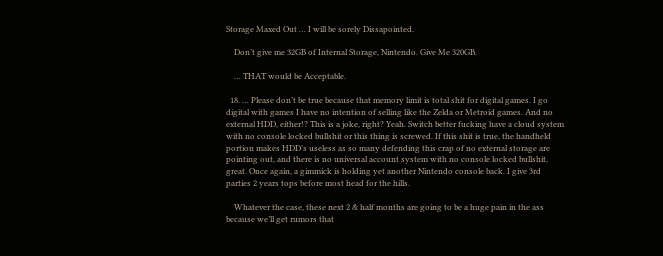Storage Maxed Out … I will be sorely Dissapointed.

    Don’t give me 32GB of Internal Storage, Nintendo. Give Me 320GB.

    … THAT would be Acceptable.

  18. … Please don’t be true because that memory limit is total shit for digital games. I go digital with games I have no intention of selling like the Zelda or Metroid games. And no external HDD, either!? This is a joke, right? Yeah. Switch better fucking have a cloud system with no console locked bullshit or this thing is screwed. If this shit is true, the handheld portion makes HDD’s useless as so many defending this crap of no external storage are pointing out, and there is no universal account system with no console locked bullshit, great. Once again, a gimmick is holding yet another Nintendo console back. I give 3rd parties 2 years tops before most head for the hills.

    Whatever the case, these next 2 & half months are going to be a huge pain in the ass because we’ll get rumors that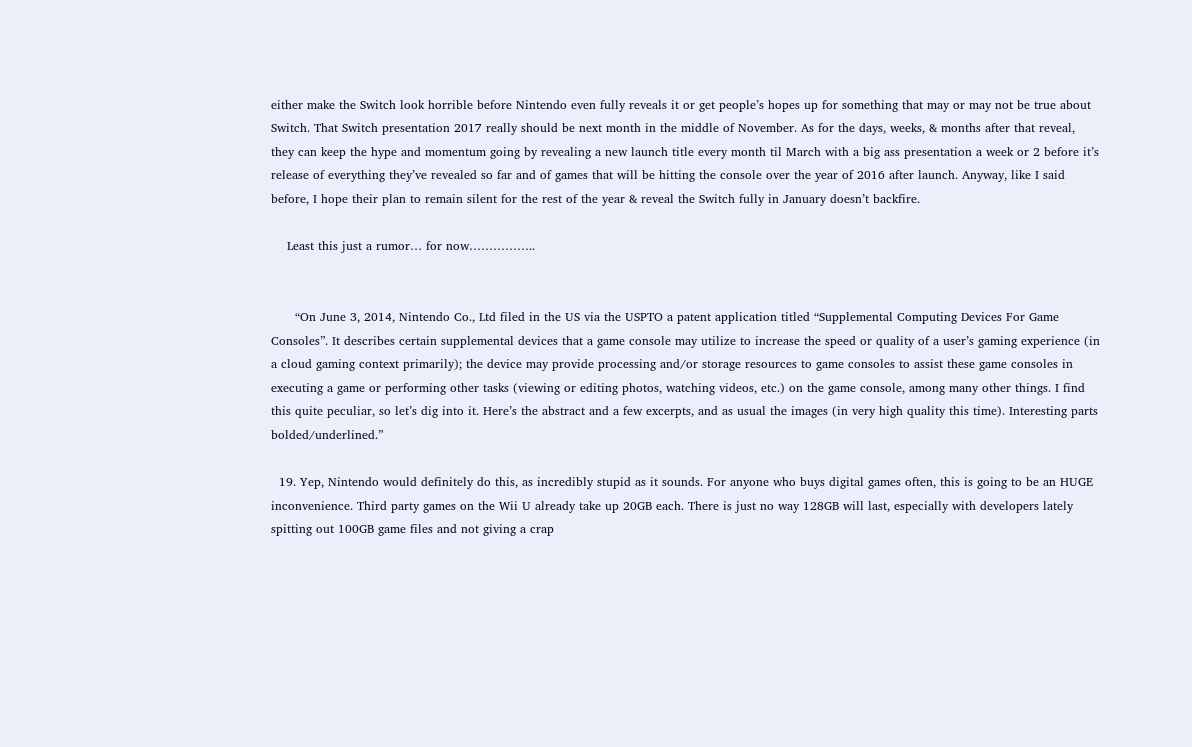either make the Switch look horrible before Nintendo even fully reveals it or get people’s hopes up for something that may or may not be true about Switch. That Switch presentation 2017 really should be next month in the middle of November. As for the days, weeks, & months after that reveal, they can keep the hype and momentum going by revealing a new launch title every month til March with a big ass presentation a week or 2 before it’s release of everything they’ve revealed so far and of games that will be hitting the console over the year of 2016 after launch. Anyway, like I said before, I hope their plan to remain silent for the rest of the year & reveal the Switch fully in January doesn’t backfire.

    Least this just a rumor… for now……………..


      “On June 3, 2014, Nintendo Co., Ltd filed in the US via the USPTO a patent application titled “Supplemental Computing Devices For Game Consoles”. It describes certain supplemental devices that a game console may utilize to increase the speed or quality of a user’s gaming experience (in a cloud gaming context primarily); the device may provide processing and/or storage resources to game consoles to assist these game consoles in executing a game or performing other tasks (viewing or editing photos, watching videos, etc.) on the game console, among many other things. I find this quite peculiar, so let’s dig into it. Here’s the abstract and a few excerpts, and as usual the images (in very high quality this time). Interesting parts bolded/underlined.”

  19. Yep, Nintendo would definitely do this, as incredibly stupid as it sounds. For anyone who buys digital games often, this is going to be an HUGE inconvenience. Third party games on the Wii U already take up 20GB each. There is just no way 128GB will last, especially with developers lately spitting out 100GB game files and not giving a crap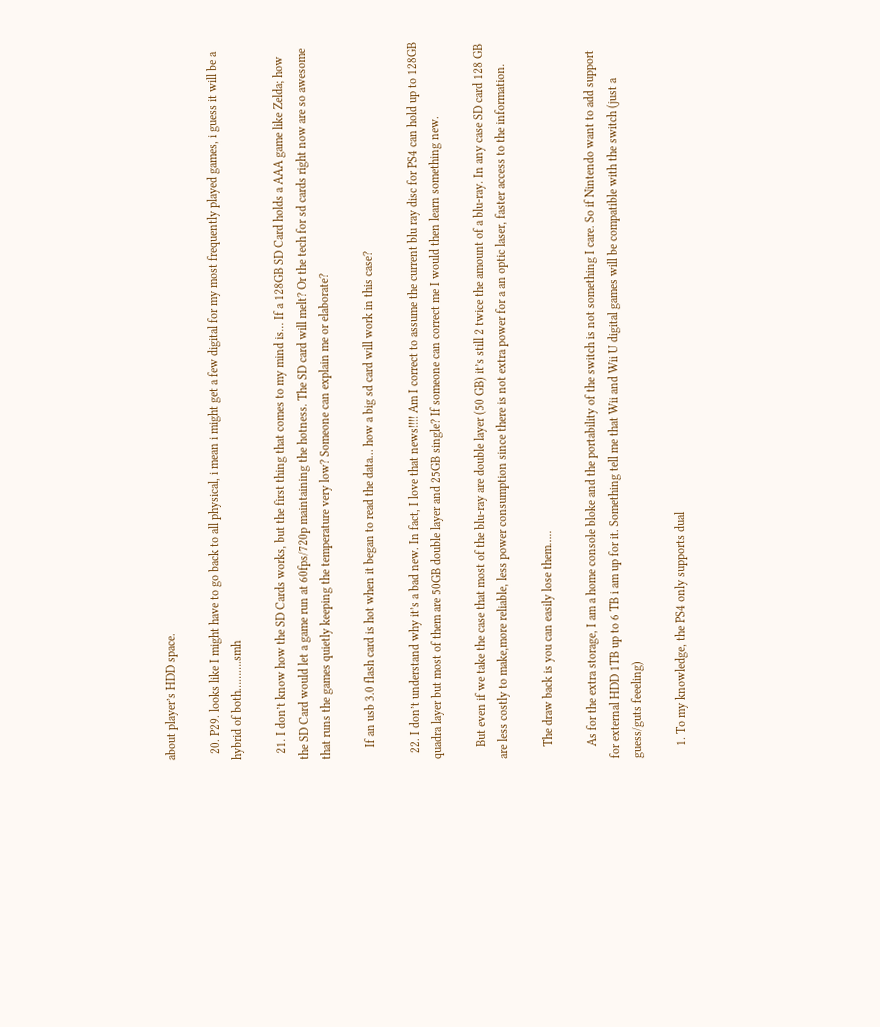about player’s HDD space.

  20. P29. looks like I might have to go back to all physical, i mean i might get a few digital for my most frequently played games, i guess it will be a hybrid of both……….smh

  21. I don’t know how the SD Cards works, but the first thing that comes to my mind is… If a 128GB SD Card holds a AAA game like Zelda; how the SD Card would let a game run at 60fps/720p maintaining the hotness. The SD card will melt? Or the tech for sd cards right now are so awesome that runs the games quietly keeping the temperature very low? Someone can explain me or elaborate?

    If an usb 3.0 flash card is hot when it began to read the data… how a big sd card will work in this case?

  22. I don’t understand why it’s a bad new. In fact, I love that news!!!! Am I correct to assume the current blu ray disc for PS4 can hold up to 128GB quadra layer but most of them are 50GB double layer and 25GB single? If someone can correct me I would then learn something new.

    But even if we take the case that most of the blu-ray are double layer (50 GB) it’s still 2 twice the amount of a blu-ray. In any case SD card 128 GB are less costly to make,more reliable, less power consumption since there is not extra power for a an optic laser, faster access to the information.

    The draw back is you can easily lose them…..

    As for the extra storage, I am a home console bloke and the portability of the switch is not something I care. So if Nintendo want to add support for external HDD 1TB up to 6 TB i am up for it. Something tell me that Wii and Wii U digital games will be compatible with the switch (just a guess/guts feeeling)

    1. To my knowledge, the PS4 only supports dual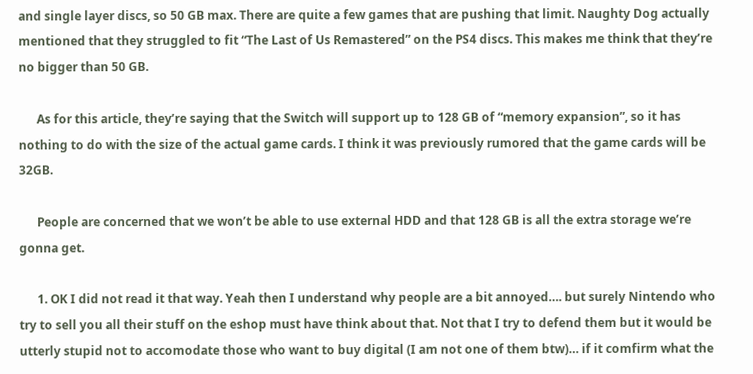and single layer discs, so 50 GB max. There are quite a few games that are pushing that limit. Naughty Dog actually mentioned that they struggled to fit “The Last of Us Remastered” on the PS4 discs. This makes me think that they’re no bigger than 50 GB.

      As for this article, they’re saying that the Switch will support up to 128 GB of “memory expansion”, so it has nothing to do with the size of the actual game cards. I think it was previously rumored that the game cards will be 32GB.

      People are concerned that we won’t be able to use external HDD and that 128 GB is all the extra storage we’re gonna get.

      1. OK I did not read it that way. Yeah then I understand why people are a bit annoyed…. but surely Nintendo who try to sell you all their stuff on the eshop must have think about that. Not that I try to defend them but it would be utterly stupid not to accomodate those who want to buy digital (I am not one of them btw)… if it comfirm what the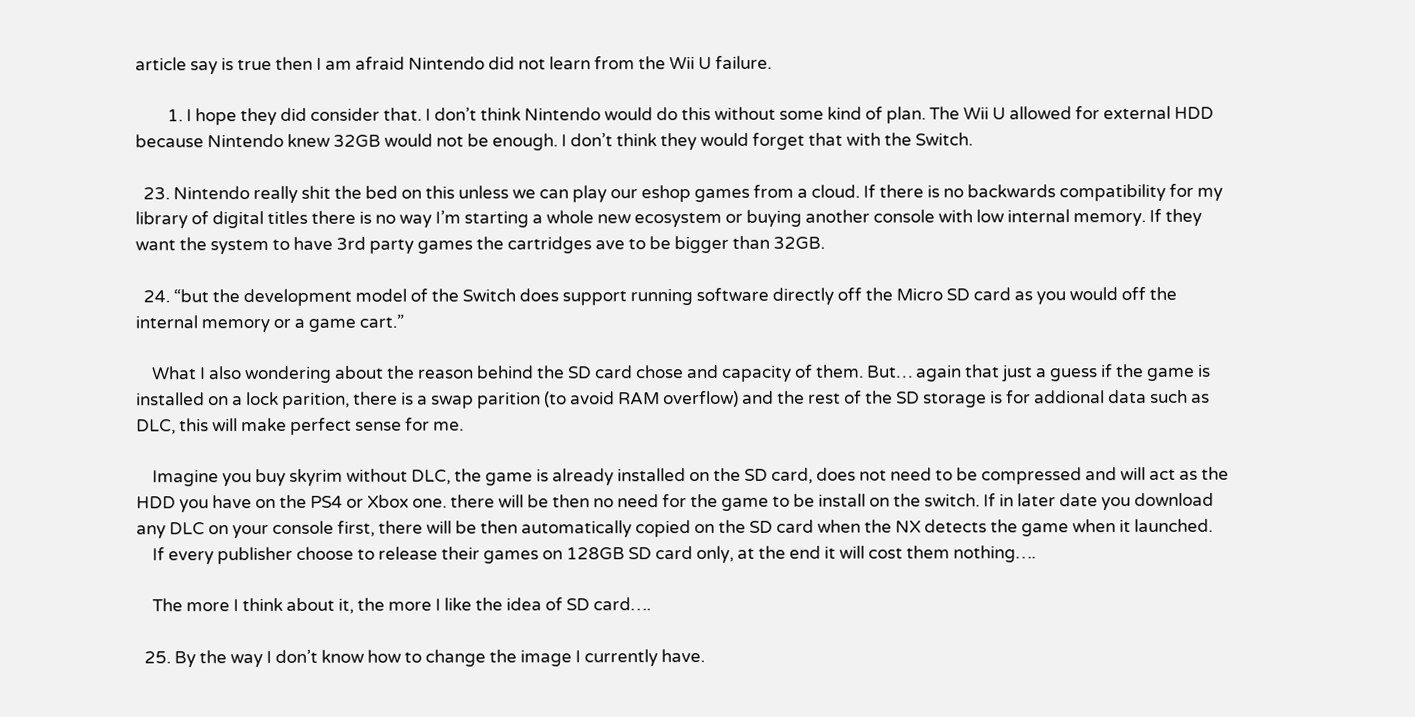article say is true then I am afraid Nintendo did not learn from the Wii U failure.

        1. I hope they did consider that. I don’t think Nintendo would do this without some kind of plan. The Wii U allowed for external HDD because Nintendo knew 32GB would not be enough. I don’t think they would forget that with the Switch.

  23. Nintendo really shit the bed on this unless we can play our eshop games from a cloud. If there is no backwards compatibility for my library of digital titles there is no way I’m starting a whole new ecosystem or buying another console with low internal memory. If they want the system to have 3rd party games the cartridges ave to be bigger than 32GB.

  24. “but the development model of the Switch does support running software directly off the Micro SD card as you would off the internal memory or a game cart.”

    What I also wondering about the reason behind the SD card chose and capacity of them. But… again that just a guess if the game is installed on a lock parition, there is a swap parition (to avoid RAM overflow) and the rest of the SD storage is for addional data such as DLC, this will make perfect sense for me.

    Imagine you buy skyrim without DLC, the game is already installed on the SD card, does not need to be compressed and will act as the HDD you have on the PS4 or Xbox one. there will be then no need for the game to be install on the switch. If in later date you download any DLC on your console first, there will be then automatically copied on the SD card when the NX detects the game when it launched.
    If every publisher choose to release their games on 128GB SD card only, at the end it will cost them nothing….

    The more I think about it, the more I like the idea of SD card….

  25. By the way I don’t know how to change the image I currently have.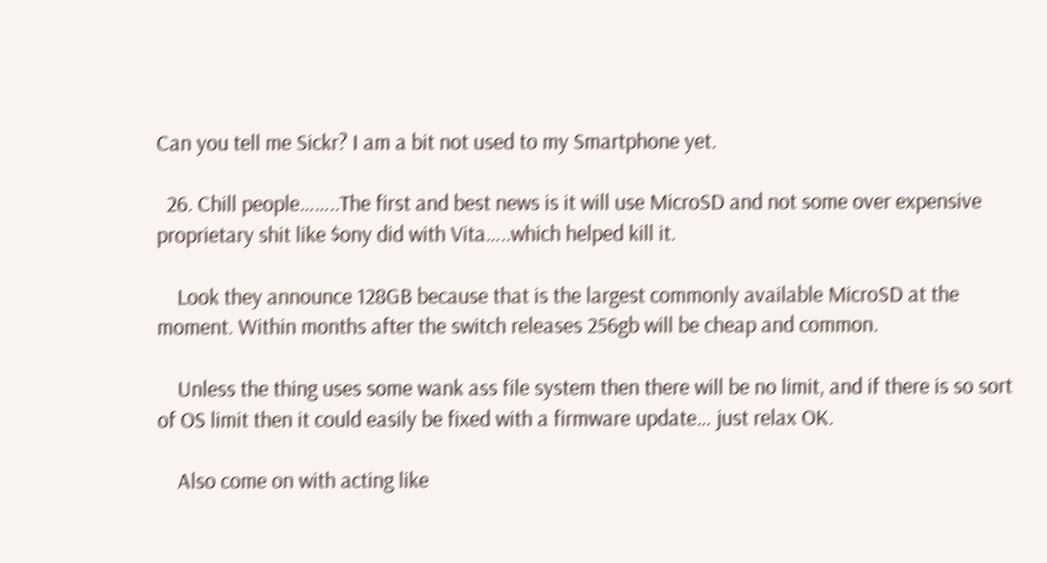Can you tell me Sickr? I am a bit not used to my Smartphone yet.

  26. Chill people……..The first and best news is it will use MicroSD and not some over expensive proprietary shit like $ony did with Vita…..which helped kill it.

    Look they announce 128GB because that is the largest commonly available MicroSD at the moment. Within months after the switch releases 256gb will be cheap and common.

    Unless the thing uses some wank ass file system then there will be no limit, and if there is so sort of OS limit then it could easily be fixed with a firmware update… just relax OK.

    Also come on with acting like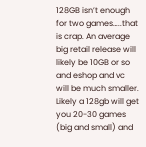128GB isn’t enough for two games…..that is crap. An average big retail release will likely be 10GB or so and eshop and vc will be much smaller. Likely a 128gb will get you 20-30 games (big and small) and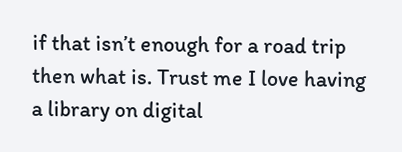if that isn’t enough for a road trip then what is. Trust me I love having a library on digital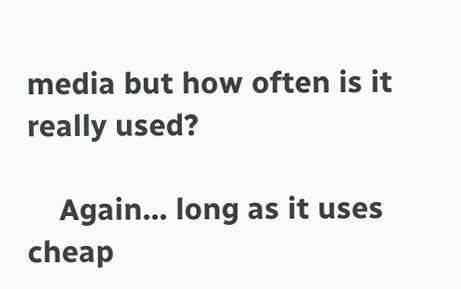media but how often is it really used?

    Again… long as it uses cheap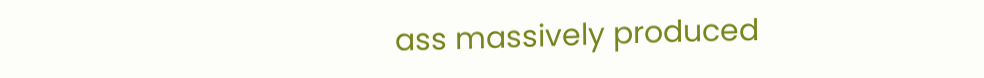ass massively produced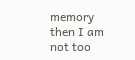memory then I am not too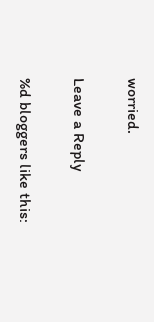worried.

Leave a Reply

%d bloggers like this: